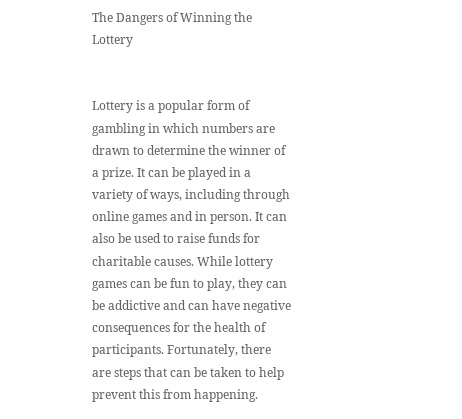The Dangers of Winning the Lottery


Lottery is a popular form of gambling in which numbers are drawn to determine the winner of a prize. It can be played in a variety of ways, including through online games and in person. It can also be used to raise funds for charitable causes. While lottery games can be fun to play, they can be addictive and can have negative consequences for the health of participants. Fortunately, there are steps that can be taken to help prevent this from happening.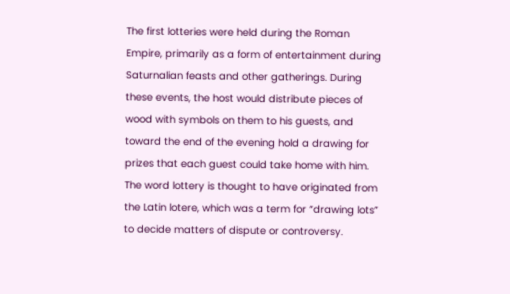The first lotteries were held during the Roman Empire, primarily as a form of entertainment during Saturnalian feasts and other gatherings. During these events, the host would distribute pieces of wood with symbols on them to his guests, and toward the end of the evening hold a drawing for prizes that each guest could take home with him. The word lottery is thought to have originated from the Latin lotere, which was a term for “drawing lots” to decide matters of dispute or controversy.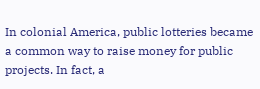In colonial America, public lotteries became a common way to raise money for public projects. In fact, a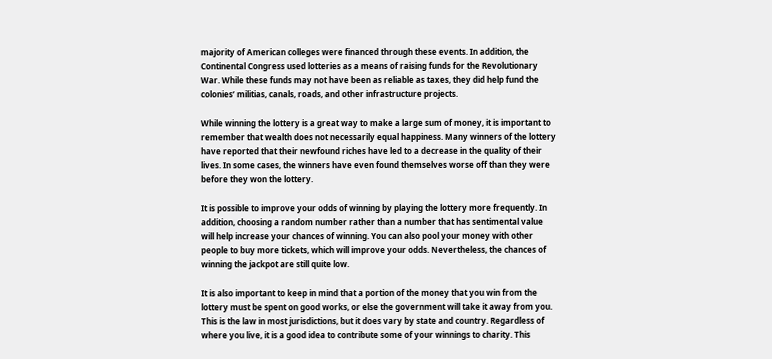majority of American colleges were financed through these events. In addition, the Continental Congress used lotteries as a means of raising funds for the Revolutionary War. While these funds may not have been as reliable as taxes, they did help fund the colonies’ militias, canals, roads, and other infrastructure projects.

While winning the lottery is a great way to make a large sum of money, it is important to remember that wealth does not necessarily equal happiness. Many winners of the lottery have reported that their newfound riches have led to a decrease in the quality of their lives. In some cases, the winners have even found themselves worse off than they were before they won the lottery.

It is possible to improve your odds of winning by playing the lottery more frequently. In addition, choosing a random number rather than a number that has sentimental value will help increase your chances of winning. You can also pool your money with other people to buy more tickets, which will improve your odds. Nevertheless, the chances of winning the jackpot are still quite low.

It is also important to keep in mind that a portion of the money that you win from the lottery must be spent on good works, or else the government will take it away from you. This is the law in most jurisdictions, but it does vary by state and country. Regardless of where you live, it is a good idea to contribute some of your winnings to charity. This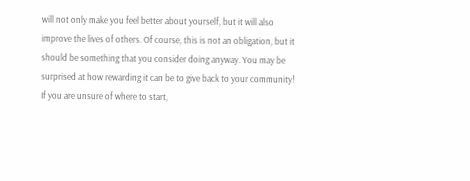will not only make you feel better about yourself, but it will also improve the lives of others. Of course, this is not an obligation, but it should be something that you consider doing anyway. You may be surprised at how rewarding it can be to give back to your community! If you are unsure of where to start,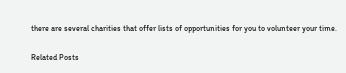there are several charities that offer lists of opportunities for you to volunteer your time.

Related Posts